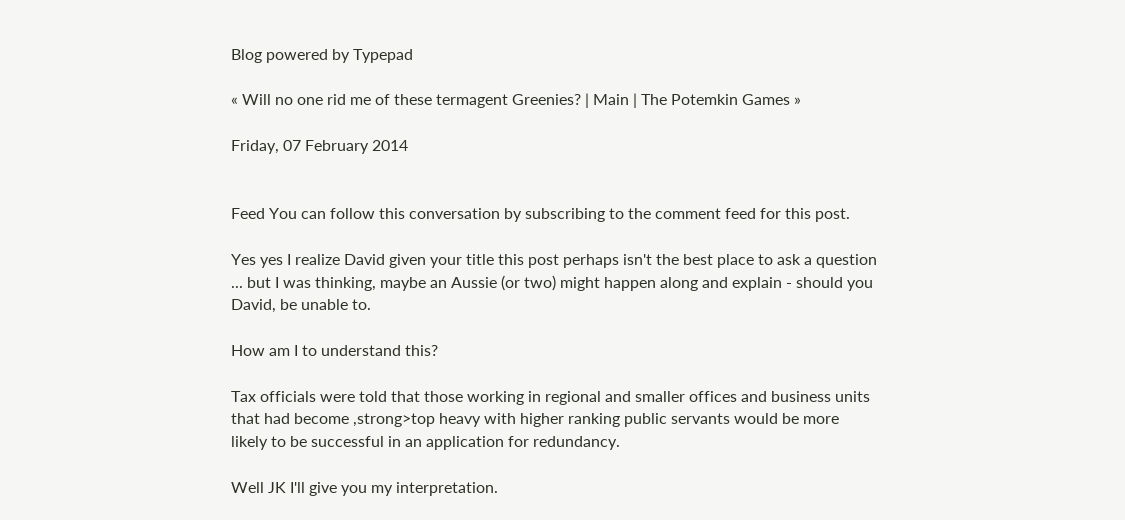Blog powered by Typepad

« Will no one rid me of these termagent Greenies? | Main | The Potemkin Games »

Friday, 07 February 2014


Feed You can follow this conversation by subscribing to the comment feed for this post.

Yes yes I realize David given your title this post perhaps isn't the best place to ask a question ... but I was thinking, maybe an Aussie (or two) might happen along and explain - should you David, be unable to.

How am I to understand this?

Tax officials were told that those working in regional and smaller offices and business units that had become ,strong>top heavy with higher ranking public servants would be more likely to be successful in an application for redundancy.

Well JK I'll give you my interpretation.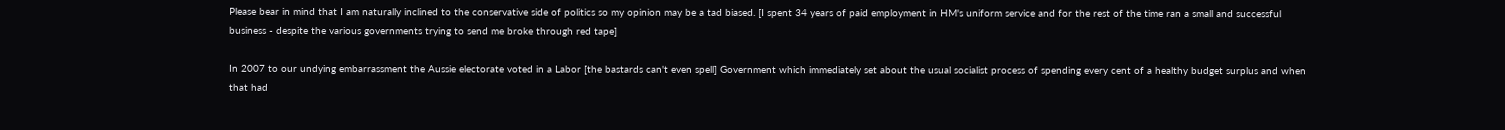Please bear in mind that I am naturally inclined to the conservative side of politics so my opinion may be a tad biased. [I spent 34 years of paid employment in HM's uniform service and for the rest of the time ran a small and successful business - despite the various governments trying to send me broke through red tape]

In 2007 to our undying embarrassment the Aussie electorate voted in a Labor [the bastards can't even spell] Government which immediately set about the usual socialist process of spending every cent of a healthy budget surplus and when that had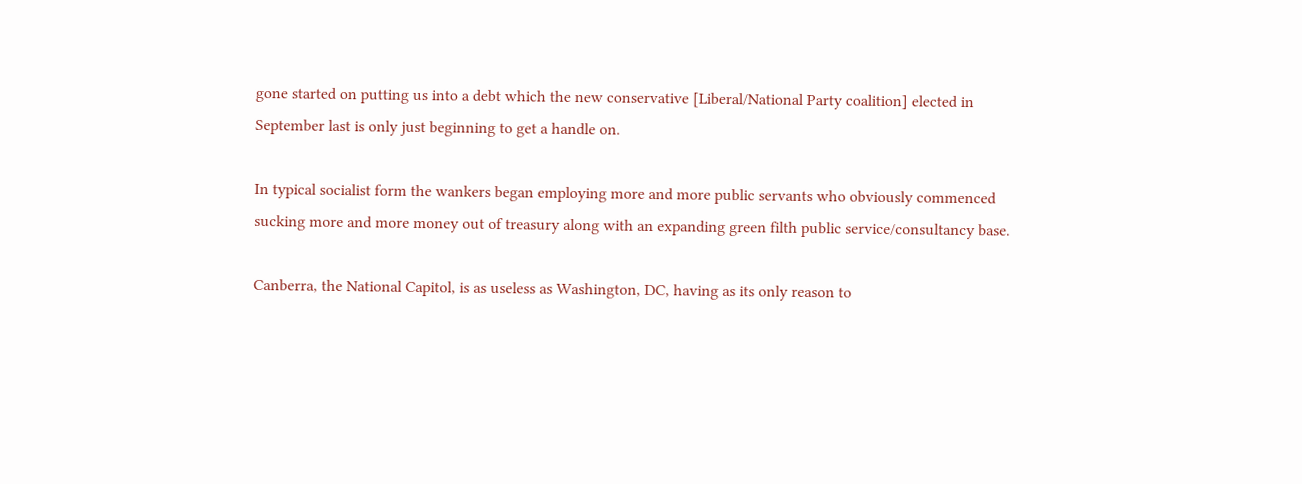gone started on putting us into a debt which the new conservative [Liberal/National Party coalition] elected in September last is only just beginning to get a handle on.

In typical socialist form the wankers began employing more and more public servants who obviously commenced sucking more and more money out of treasury along with an expanding green filth public service/consultancy base.

Canberra, the National Capitol, is as useless as Washington, DC, having as its only reason to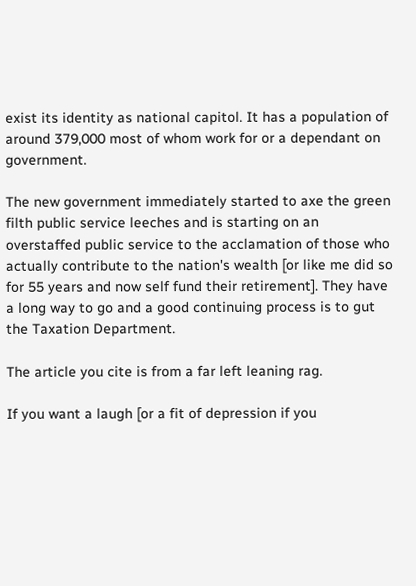exist its identity as national capitol. It has a population of around 379,000 most of whom work for or a dependant on government.

The new government immediately started to axe the green filth public service leeches and is starting on an overstaffed public service to the acclamation of those who actually contribute to the nation's wealth [or like me did so for 55 years and now self fund their retirement]. They have a long way to go and a good continuing process is to gut the Taxation Department.

The article you cite is from a far left leaning rag.

If you want a laugh [or a fit of depression if you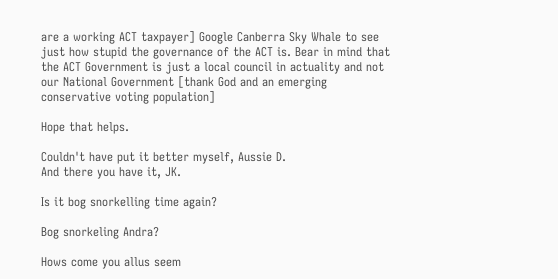are a working ACT taxpayer] Google Canberra Sky Whale to see just how stupid the governance of the ACT is. Bear in mind that the ACT Government is just a local council in actuality and not our National Government [thank God and an emerging conservative voting population]

Hope that helps.

Couldn't have put it better myself, Aussie D.
And there you have it, JK.

Is it bog snorkelling time again?

Bog snorkeling Andra?

Hows come you allus seem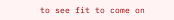to see fit to come on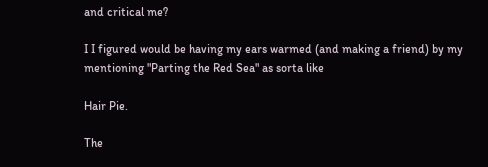and critical me?

I I figured would be having my ears warmed (and making a friend) by my mentioning "Parting the Red Sea" as sorta like

Hair Pie.

The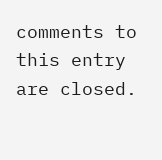comments to this entry are closed.